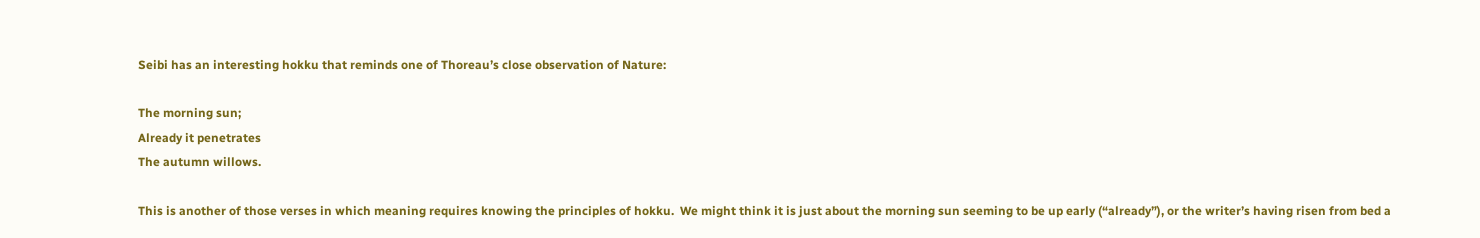Seibi has an interesting hokku that reminds one of Thoreau’s close observation of Nature:

The morning sun;
Already it penetrates
The autumn willows.

This is another of those verses in which meaning requires knowing the principles of hokku.  We might think it is just about the morning sun seeming to be up early (“already”), or the writer’s having risen from bed a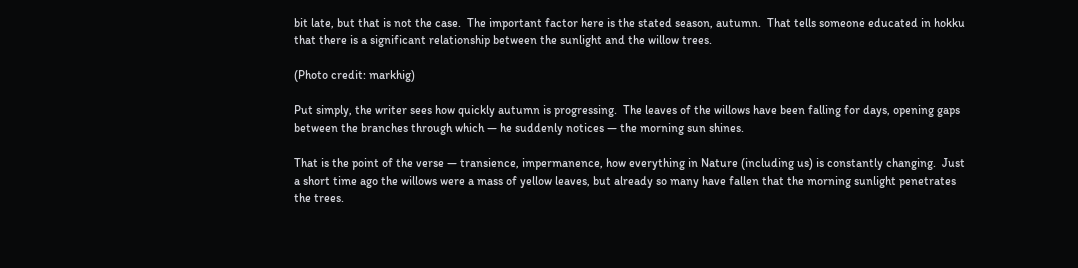bit late, but that is not the case.  The important factor here is the stated season, autumn.  That tells someone educated in hokku that there is a significant relationship between the sunlight and the willow trees.

(Photo credit: markhig)

Put simply, the writer sees how quickly autumn is progressing.  The leaves of the willows have been falling for days, opening gaps between the branches through which — he suddenly notices — the morning sun shines.

That is the point of the verse — transience, impermanence, how everything in Nature (including us) is constantly changing.  Just a short time ago the willows were a mass of yellow leaves, but already so many have fallen that the morning sunlight penetrates the trees.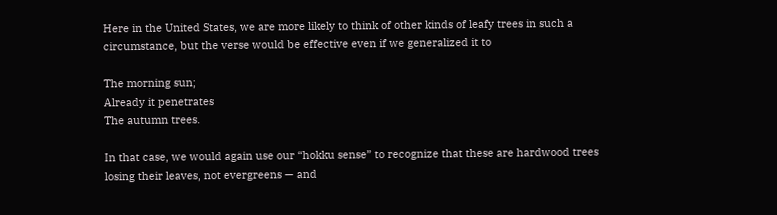Here in the United States, we are more likely to think of other kinds of leafy trees in such a circumstance, but the verse would be effective even if we generalized it to

The morning sun;
Already it penetrates
The autumn trees.

In that case, we would again use our “hokku sense” to recognize that these are hardwood trees losing their leaves, not evergreens — and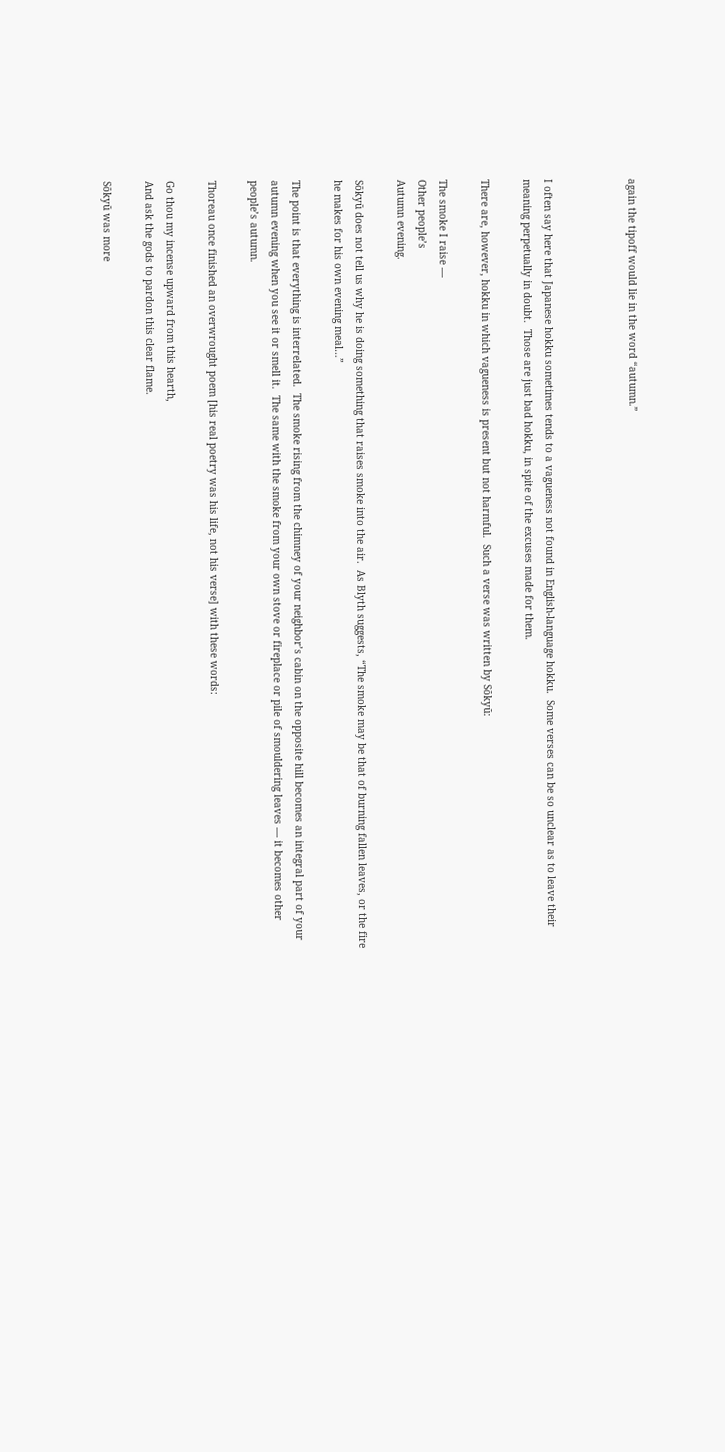again the tipoff would lie in the word “autumn.”



I often say here that Japanese hokku sometimes tends to a vagueness not found in English-language hokku.  Some verses can be so unclear as to leave their meaning perpetually in doubt.  Those are just bad hokku, in spite of the excuses made for them.

There are, however, hokku in which vagueness is present but not harmful.  Such a verse was written by Sōkyū:

The smoke I raise —
Other people’s
Autumn evening.

Sōkyū does not tell us why he is doing something that raises smoke into the air.  As Blyth suggests, “The smoke may be that of burning fallen leaves, or the fire he makes for his own evening meal…”

The point is that everything is interrelated.  The smoke rising from the chimney of your neighbor’s cabin on the opposite hill becomes an integral part of your autumn evening when you see it or smell it.  The same with the smoke from your own stove or fireplace or pile of smouldering leaves — it becomes other people’s autumn.

Thoreau once finished an overwrought poem [his real poetry was his life, not his verse] with these words:

Go thou my incense upward from this hearth,
And ask the gods to pardon this clear flame.

Sōkyū was more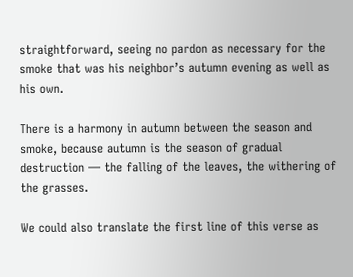straightforward, seeing no pardon as necessary for the smoke that was his neighbor’s autumn evening as well as his own.

There is a harmony in autumn between the season and smoke, because autumn is the season of gradual destruction — the falling of the leaves, the withering of the grasses.

We could also translate the first line of this verse as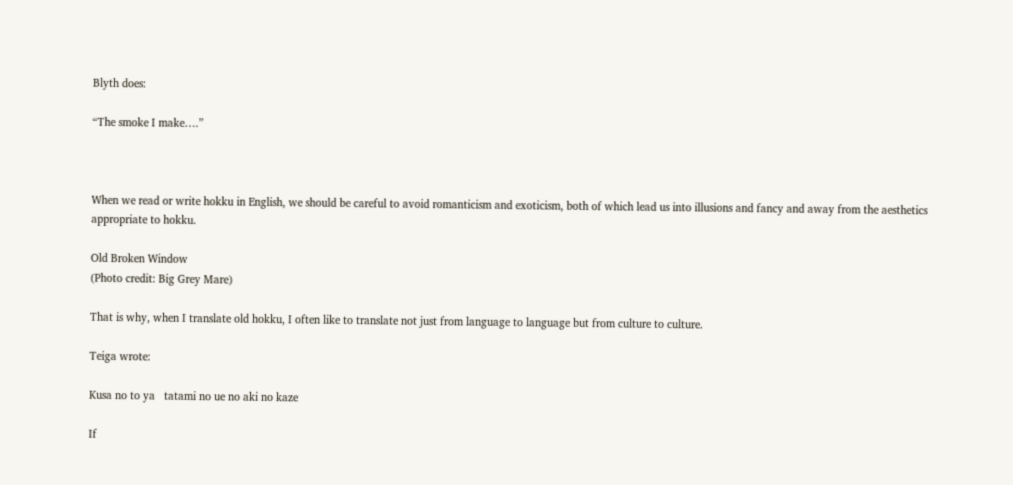Blyth does:

“The smoke I make….”



When we read or write hokku in English, we should be careful to avoid romanticism and exoticism, both of which lead us into illusions and fancy and away from the aesthetics appropriate to hokku.

Old Broken Window
(Photo credit: Big Grey Mare)

That is why, when I translate old hokku, I often like to translate not just from language to language but from culture to culture.

Teiga wrote:

Kusa no to ya   tatami no ue no aki no kaze

If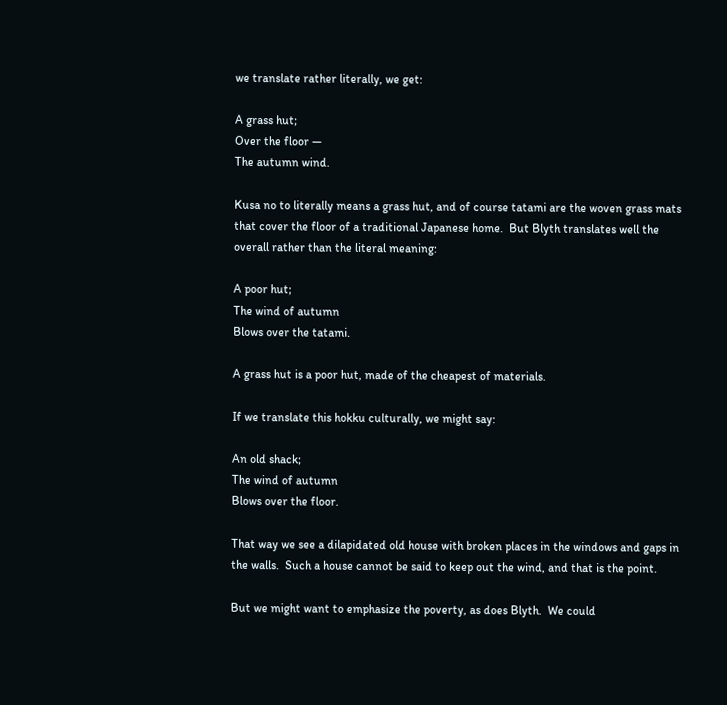we translate rather literally, we get:

A grass hut;
Over the floor —
The autumn wind.

Kusa no to literally means a grass hut, and of course tatami are the woven grass mats that cover the floor of a traditional Japanese home.  But Blyth translates well the overall rather than the literal meaning:

A poor hut;
The wind of autumn
Blows over the tatami.

A grass hut is a poor hut, made of the cheapest of materials.

If we translate this hokku culturally, we might say:

An old shack;
The wind of autumn
Blows over the floor.

That way we see a dilapidated old house with broken places in the windows and gaps in the walls.  Such a house cannot be said to keep out the wind, and that is the point.

But we might want to emphasize the poverty, as does Blyth.  We could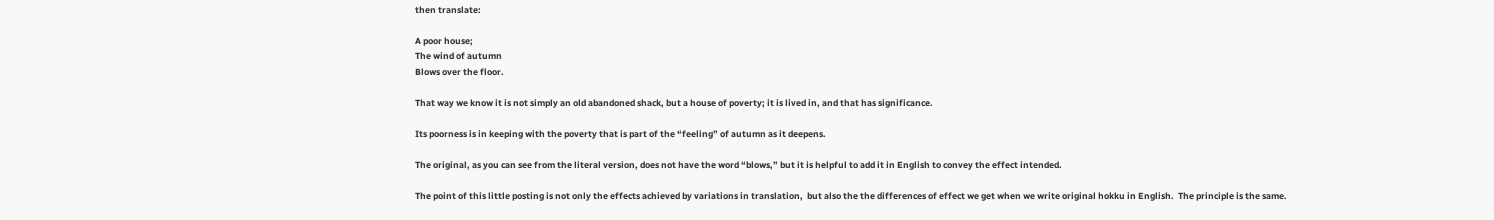then translate:

A poor house;
The wind of autumn
Blows over the floor.

That way we know it is not simply an old abandoned shack, but a house of poverty; it is lived in, and that has significance.

Its poorness is in keeping with the poverty that is part of the “feeling” of autumn as it deepens.

The original, as you can see from the literal version, does not have the word “blows,” but it is helpful to add it in English to convey the effect intended.

The point of this little posting is not only the effects achieved by variations in translation,  but also the the differences of effect we get when we write original hokku in English.  The principle is the same.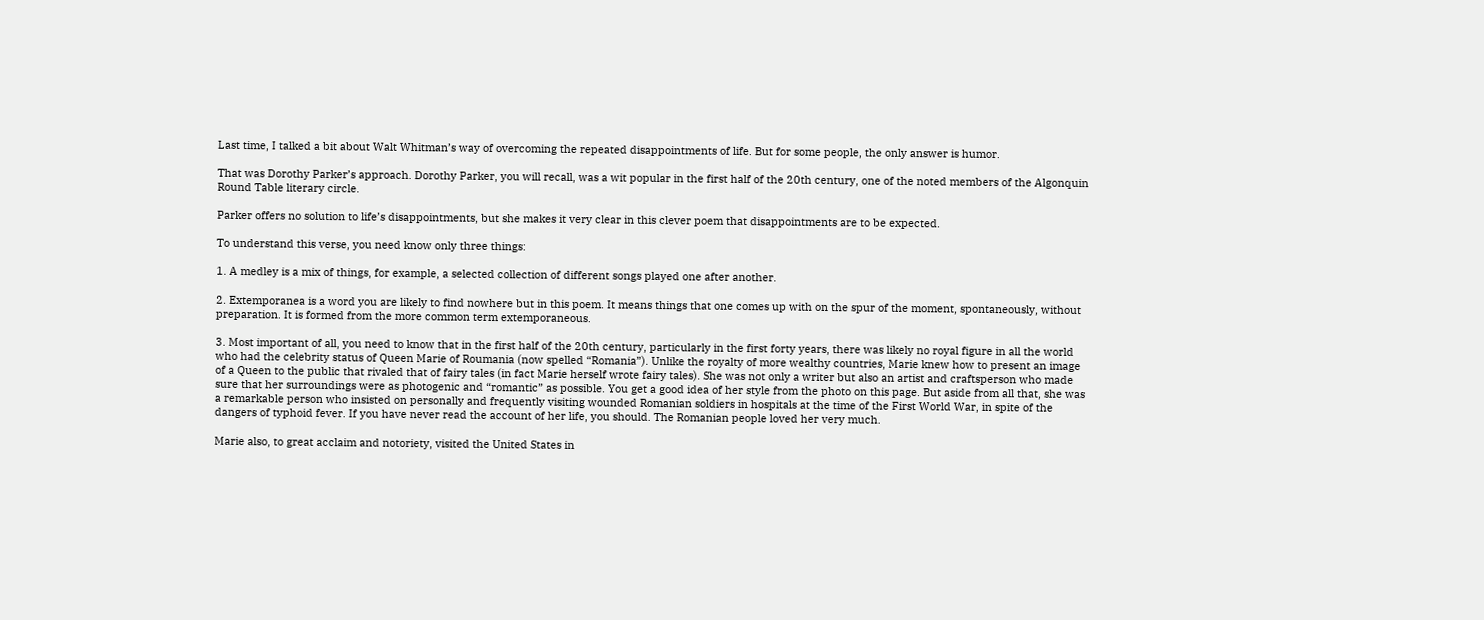Last time, I talked a bit about Walt Whitman’s way of overcoming the repeated disappointments of life. But for some people, the only answer is humor.

That was Dorothy Parker’s approach. Dorothy Parker, you will recall, was a wit popular in the first half of the 20th century, one of the noted members of the Algonquin Round Table literary circle.

Parker offers no solution to life’s disappointments, but she makes it very clear in this clever poem that disappointments are to be expected.

To understand this verse, you need know only three things:

1. A medley is a mix of things, for example, a selected collection of different songs played one after another.

2. Extemporanea is a word you are likely to find nowhere but in this poem. It means things that one comes up with on the spur of the moment, spontaneously, without preparation. It is formed from the more common term extemporaneous.

3. Most important of all, you need to know that in the first half of the 20th century, particularly in the first forty years, there was likely no royal figure in all the world who had the celebrity status of Queen Marie of Roumania (now spelled “Romania”). Unlike the royalty of more wealthy countries, Marie knew how to present an image of a Queen to the public that rivaled that of fairy tales (in fact Marie herself wrote fairy tales). She was not only a writer but also an artist and craftsperson who made sure that her surroundings were as photogenic and “romantic” as possible. You get a good idea of her style from the photo on this page. But aside from all that, she was a remarkable person who insisted on personally and frequently visiting wounded Romanian soldiers in hospitals at the time of the First World War, in spite of the dangers of typhoid fever. If you have never read the account of her life, you should. The Romanian people loved her very much.

Marie also, to great acclaim and notoriety, visited the United States in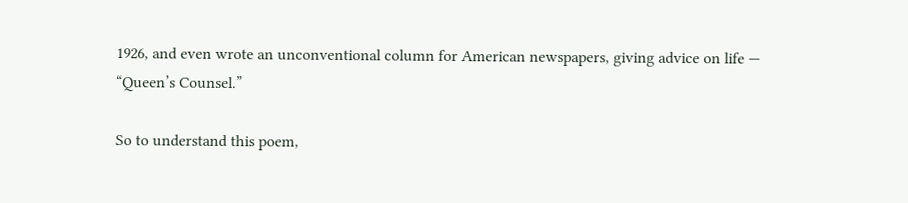1926, and even wrote an unconventional column for American newspapers, giving advice on life — “Queen’s Counsel.”

So to understand this poem,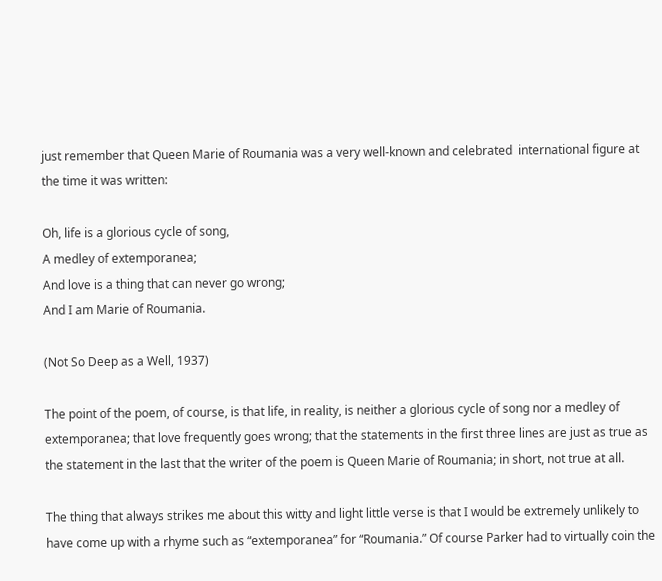just remember that Queen Marie of Roumania was a very well-known and celebrated  international figure at the time it was written:

Oh, life is a glorious cycle of song,
A medley of extemporanea;
And love is a thing that can never go wrong;
And I am Marie of Roumania.

(Not So Deep as a Well, 1937)

The point of the poem, of course, is that life, in reality, is neither a glorious cycle of song nor a medley of extemporanea; that love frequently goes wrong; that the statements in the first three lines are just as true as the statement in the last that the writer of the poem is Queen Marie of Roumania; in short, not true at all.

The thing that always strikes me about this witty and light little verse is that I would be extremely unlikely to have come up with a rhyme such as “extemporanea” for “Roumania.” Of course Parker had to virtually coin the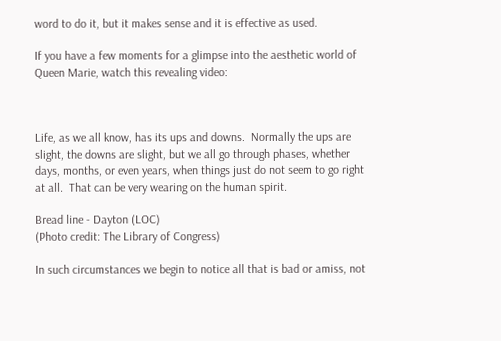word to do it, but it makes sense and it is effective as used.

If you have a few moments for a glimpse into the aesthetic world of Queen Marie, watch this revealing video:



Life, as we all know, has its ups and downs.  Normally the ups are slight, the downs are slight, but we all go through phases, whether days, months, or even years, when things just do not seem to go right at all.  That can be very wearing on the human spirit.

Bread line - Dayton (LOC)
(Photo credit: The Library of Congress)

In such circumstances we begin to notice all that is bad or amiss, not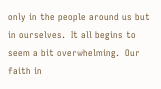only in the people around us but in ourselves.  It all begins to seem a bit overwhelming.  Our faith in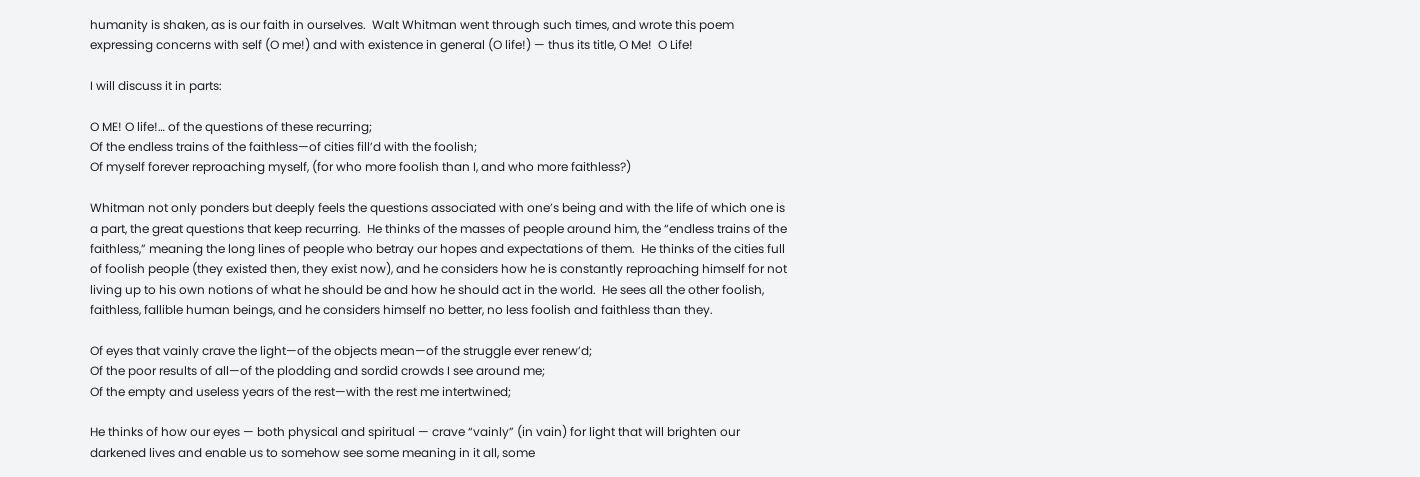humanity is shaken, as is our faith in ourselves.  Walt Whitman went through such times, and wrote this poem expressing concerns with self (O me!) and with existence in general (O life!) — thus its title, O Me!  O Life!

I will discuss it in parts:

O ME! O life!… of the questions of these recurring;
Of the endless trains of the faithless—of cities fill’d with the foolish;
Of myself forever reproaching myself, (for who more foolish than I, and who more faithless?)

Whitman not only ponders but deeply feels the questions associated with one’s being and with the life of which one is a part, the great questions that keep recurring.  He thinks of the masses of people around him, the “endless trains of the faithless,” meaning the long lines of people who betray our hopes and expectations of them.  He thinks of the cities full of foolish people (they existed then, they exist now), and he considers how he is constantly reproaching himself for not living up to his own notions of what he should be and how he should act in the world.  He sees all the other foolish, faithless, fallible human beings, and he considers himself no better, no less foolish and faithless than they.

Of eyes that vainly crave the light—of the objects mean—of the struggle ever renew’d;
Of the poor results of all—of the plodding and sordid crowds I see around me;
Of the empty and useless years of the rest—with the rest me intertwined;

He thinks of how our eyes — both physical and spiritual — crave “vainly” (in vain) for light that will brighten our darkened lives and enable us to somehow see some meaning in it all, some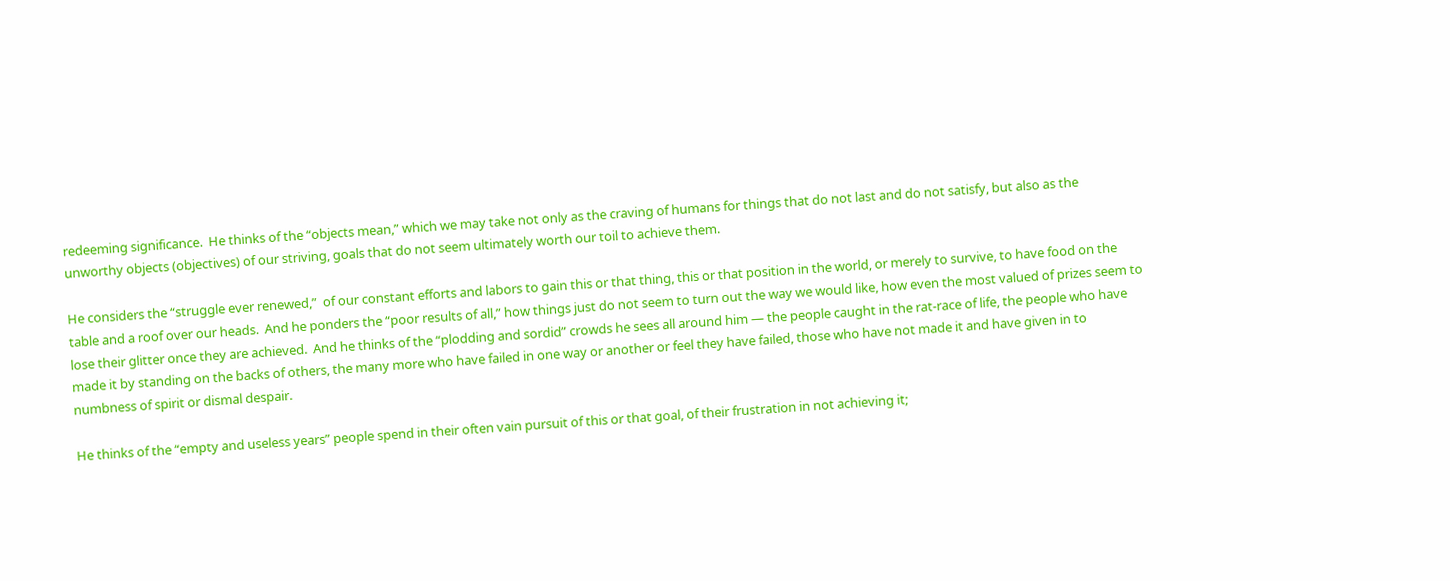redeeming significance.  He thinks of the “objects mean,” which we may take not only as the craving of humans for things that do not last and do not satisfy, but also as the unworthy objects (objectives) of our striving, goals that do not seem ultimately worth our toil to achieve them.

He considers the “struggle ever renewed,”  of our constant efforts and labors to gain this or that thing, this or that position in the world, or merely to survive, to have food on the table and a roof over our heads.  And he ponders the “poor results of all,” how things just do not seem to turn out the way we would like, how even the most valued of prizes seem to lose their glitter once they are achieved.  And he thinks of the “plodding and sordid” crowds he sees all around him — the people caught in the rat-race of life, the people who have made it by standing on the backs of others, the many more who have failed in one way or another or feel they have failed, those who have not made it and have given in to numbness of spirit or dismal despair.

He thinks of the “empty and useless years” people spend in their often vain pursuit of this or that goal, of their frustration in not achieving it;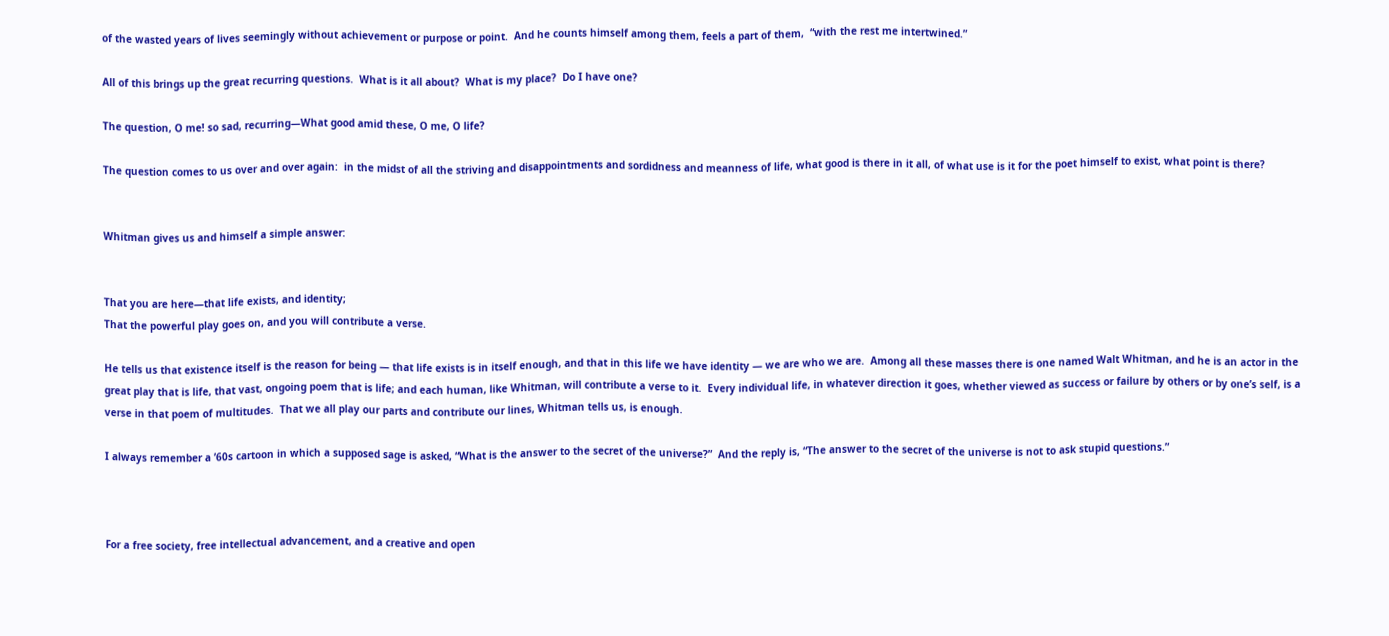of the wasted years of lives seemingly without achievement or purpose or point.  And he counts himself among them, feels a part of them,  “with the rest me intertwined.”

All of this brings up the great recurring questions.  What is it all about?  What is my place?  Do I have one?

The question, O me! so sad, recurring—What good amid these, O me, O life?

The question comes to us over and over again:  in the midst of all the striving and disappointments and sordidness and meanness of life, what good is there in it all, of what use is it for the poet himself to exist, what point is there?


Whitman gives us and himself a simple answer:


That you are here—that life exists, and identity;
That the powerful play goes on, and you will contribute a verse.

He tells us that existence itself is the reason for being — that life exists is in itself enough, and that in this life we have identity — we are who we are.  Among all these masses there is one named Walt Whitman, and he is an actor in the great play that is life, that vast, ongoing poem that is life; and each human, like Whitman, will contribute a verse to it.  Every individual life, in whatever direction it goes, whether viewed as success or failure by others or by one’s self, is a verse in that poem of multitudes.  That we all play our parts and contribute our lines, Whitman tells us, is enough.

I always remember a ’60s cartoon in which a supposed sage is asked, “What is the answer to the secret of the universe?”  And the reply is, “The answer to the secret of the universe is not to ask stupid questions.”



For a free society, free intellectual advancement, and a creative and open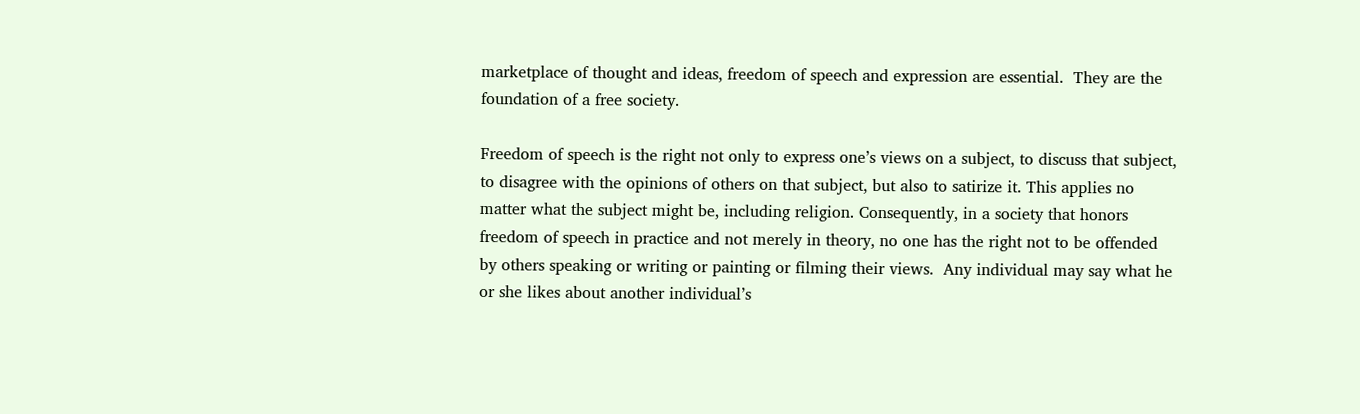marketplace of thought and ideas, freedom of speech and expression are essential.  They are the foundation of a free society.

Freedom of speech is the right not only to express one’s views on a subject, to discuss that subject, to disagree with the opinions of others on that subject, but also to satirize it. This applies no matter what the subject might be, including religion. Consequently, in a society that honors freedom of speech in practice and not merely in theory, no one has the right not to be offended by others speaking or writing or painting or filming their views.  Any individual may say what he or she likes about another individual’s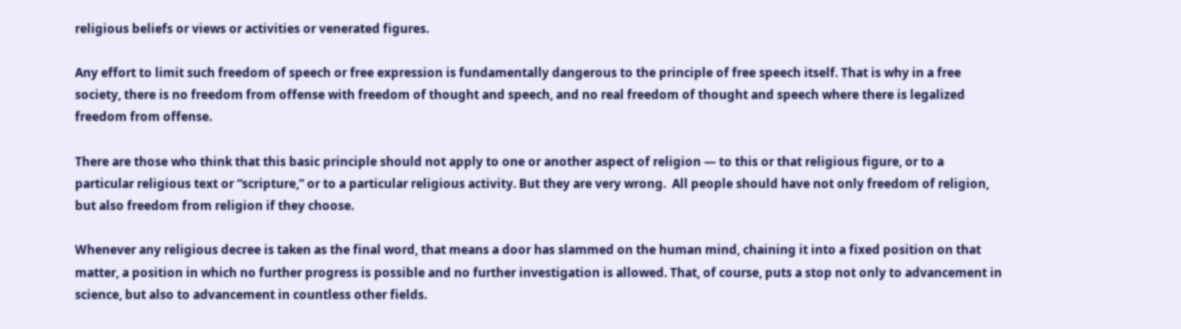religious beliefs or views or activities or venerated figures.

Any effort to limit such freedom of speech or free expression is fundamentally dangerous to the principle of free speech itself. That is why in a free society, there is no freedom from offense with freedom of thought and speech, and no real freedom of thought and speech where there is legalized freedom from offense.

There are those who think that this basic principle should not apply to one or another aspect of religion — to this or that religious figure, or to a particular religious text or “scripture,” or to a particular religious activity. But they are very wrong.  All people should have not only freedom of religion, but also freedom from religion if they choose.

Whenever any religious decree is taken as the final word, that means a door has slammed on the human mind, chaining it into a fixed position on that matter, a position in which no further progress is possible and no further investigation is allowed. That, of course, puts a stop not only to advancement in science, but also to advancement in countless other fields.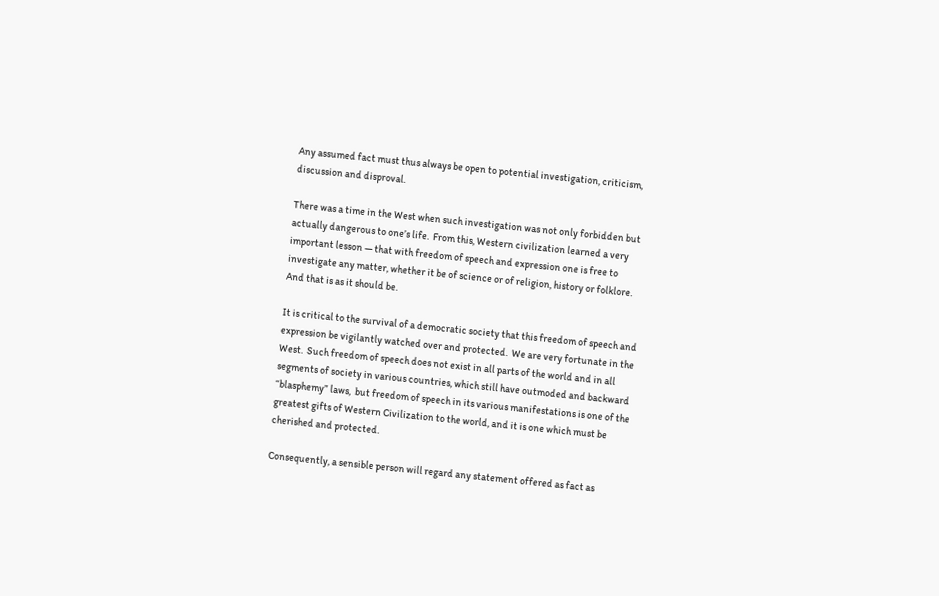Any assumed fact must thus always be open to potential investigation, criticism, discussion and disproval.

There was a time in the West when such investigation was not only forbidden but actually dangerous to one’s life.  From this, Western civilization learned a very important lesson — that with freedom of speech and expression one is free to investigate any matter, whether it be of science or of religion, history or folklore.   And that is as it should be.

It is critical to the survival of a democratic society that this freedom of speech and expression be vigilantly watched over and protected.  We are very fortunate in the West.  Such freedom of speech does not exist in all parts of the world and in all segments of society in various countries, which still have outmoded and backward “blasphemy” laws,  but freedom of speech in its various manifestations is one of the greatest gifts of Western Civilization to the world, and it is one which must be cherished and protected.

Consequently, a sensible person will regard any statement offered as fact as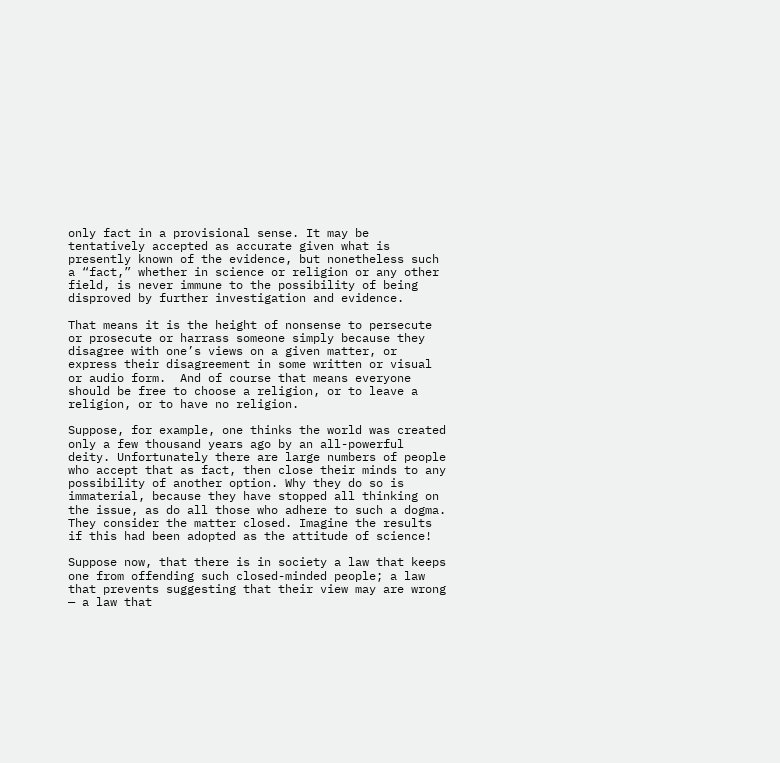only fact in a provisional sense. It may be tentatively accepted as accurate given what is presently known of the evidence, but nonetheless such a “fact,” whether in science or religion or any other field, is never immune to the possibility of being disproved by further investigation and evidence.

That means it is the height of nonsense to persecute or prosecute or harrass someone simply because they disagree with one’s views on a given matter, or express their disagreement in some written or visual or audio form.  And of course that means everyone should be free to choose a religion, or to leave a religion, or to have no religion.

Suppose, for example, one thinks the world was created only a few thousand years ago by an all-powerful deity. Unfortunately there are large numbers of people who accept that as fact, then close their minds to any possibility of another option. Why they do so is immaterial, because they have stopped all thinking on the issue, as do all those who adhere to such a dogma. They consider the matter closed. Imagine the results if this had been adopted as the attitude of science!

Suppose now, that there is in society a law that keeps one from offending such closed-minded people; a law that prevents suggesting that their view may are wrong — a law that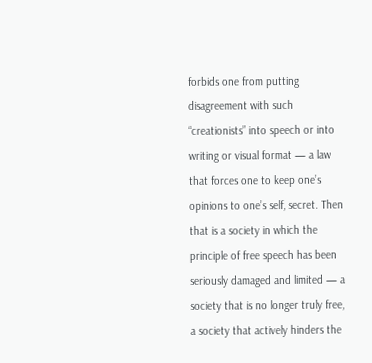forbids one from putting disagreement with such “creationists” into speech or into writing or visual format — a law that forces one to keep one’s opinions to one’s self, secret. Then that is a society in which the principle of free speech has been seriously damaged and limited — a society that is no longer truly free, a society that actively hinders the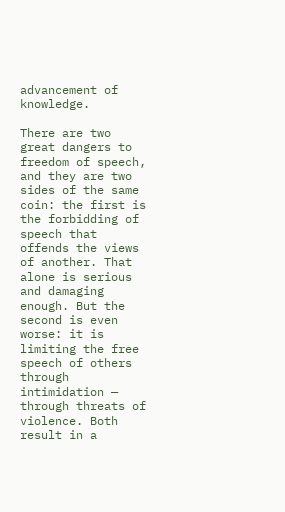advancement of knowledge.

There are two great dangers to freedom of speech, and they are two sides of the same coin: the first is the forbidding of speech that offends the views of another. That alone is serious and damaging enough. But the second is even worse: it is limiting the free speech of others through intimidation — through threats of violence. Both result in a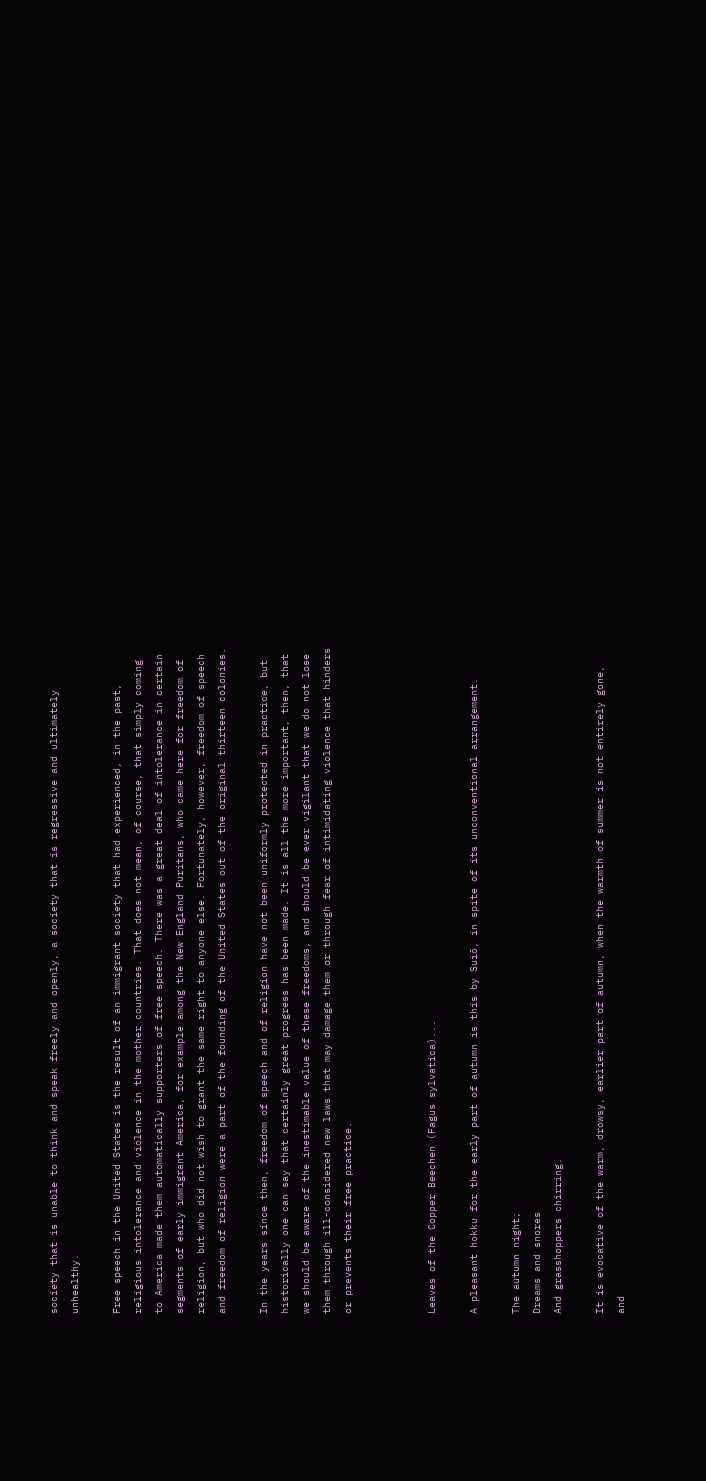society that is unable to think and speak freely and openly, a society that is regressive and ultimately unhealthy.

Free speech in the United States is the result of an immigrant society that had experienced, in the past, religious intolerance and violence in the mother countries. That does not mean, of course, that simply coming to America made them automatically supporters of free speech. There was a great deal of intolerance in certain segments of early immigrant America, for example among the New England Puritans, who came here for freedom of religion, but who did not wish to grant the same right to anyone else. Fortunately, however, freedom of speech and freedom of religion were a part of the founding of the United States out of the original thirteen colonies.

In the years since then, freedom of speech and of religion have not been uniformly protected in practice, but historically one can say that certainly great progress has been made. It is all the more important, then, that we should be aware of the inestimable value of these freedoms, and should be ever vigilant that we do not lose them through ill-considered new laws that may damage them or through fear of intimidating violence that hinders or prevents their free practice.



Leaves of the Copper Beechen (Fagus sylvatica)...

A pleasant hokku for the early part of autumn is this by Suiō, in spite of its unconventional arrangement.

The autumn night;
Dreams and snores
And grasshoppers chirring.

It is evocative of the warm, drowsy, earlier part of autumn, when the warmth of summer is not entirely gone, and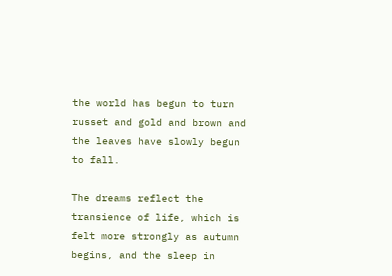the world has begun to turn russet and gold and brown and the leaves have slowly begun to fall.

The dreams reflect the transience of life, which is felt more strongly as autumn begins, and the sleep in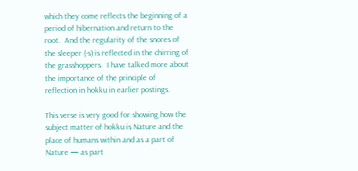which they come reflects the beginning of a period of hibernation and return to the root.  And the regularity of the snores of the sleeper (-s) is reflected in the chirring of the grasshoppers.  I have talked more about the importance of the principle of reflection in hokku in earlier postings.

This verse is very good for showing how the subject matter of hokku is Nature and the place of humans within and as a part of Nature — as part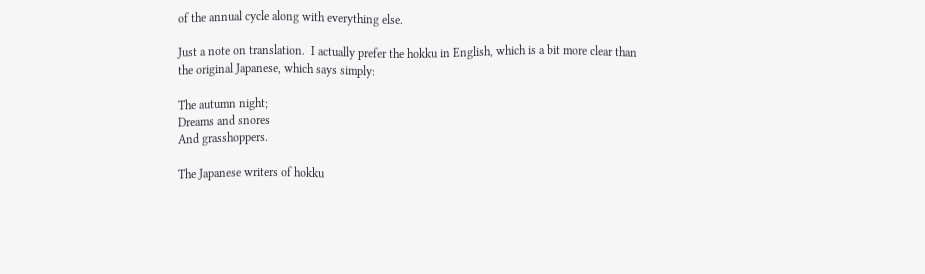of the annual cycle along with everything else.

Just a note on translation.  I actually prefer the hokku in English, which is a bit more clear than the original Japanese, which says simply:

The autumn night;
Dreams and snores
And grasshoppers.

The Japanese writers of hokku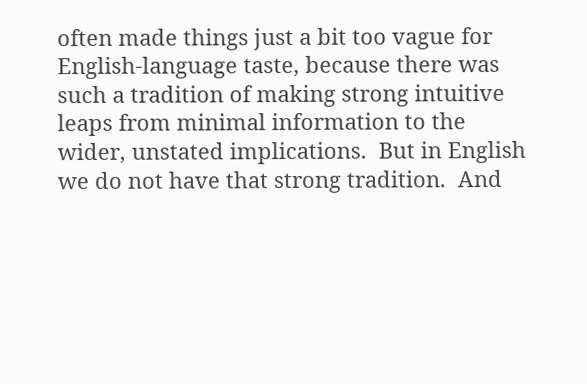often made things just a bit too vague for English-language taste, because there was such a tradition of making strong intuitive leaps from minimal information to the wider, unstated implications.  But in English we do not have that strong tradition.  And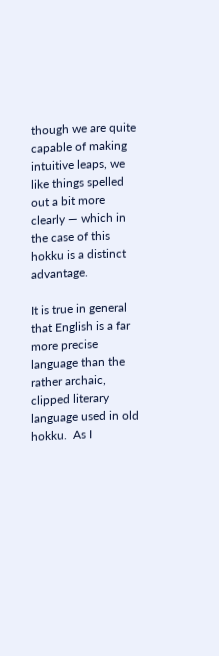though we are quite capable of making intuitive leaps, we like things spelled out a bit more clearly — which in the case of this hokku is a distinct advantage.

It is true in general that English is a far more precise language than the rather archaic, clipped literary language used in old hokku.  As I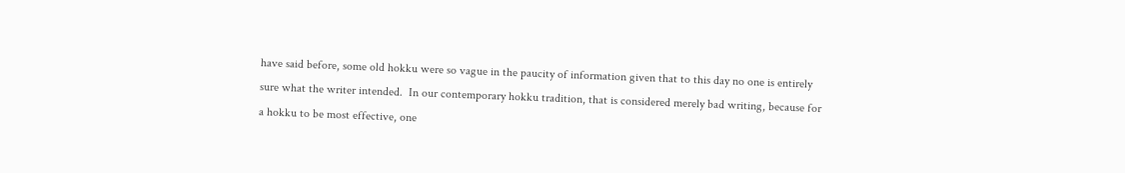have said before, some old hokku were so vague in the paucity of information given that to this day no one is entirely sure what the writer intended.  In our contemporary hokku tradition, that is considered merely bad writing, because for a hokku to be most effective, one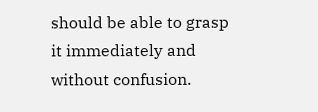should be able to grasp it immediately and without confusion.